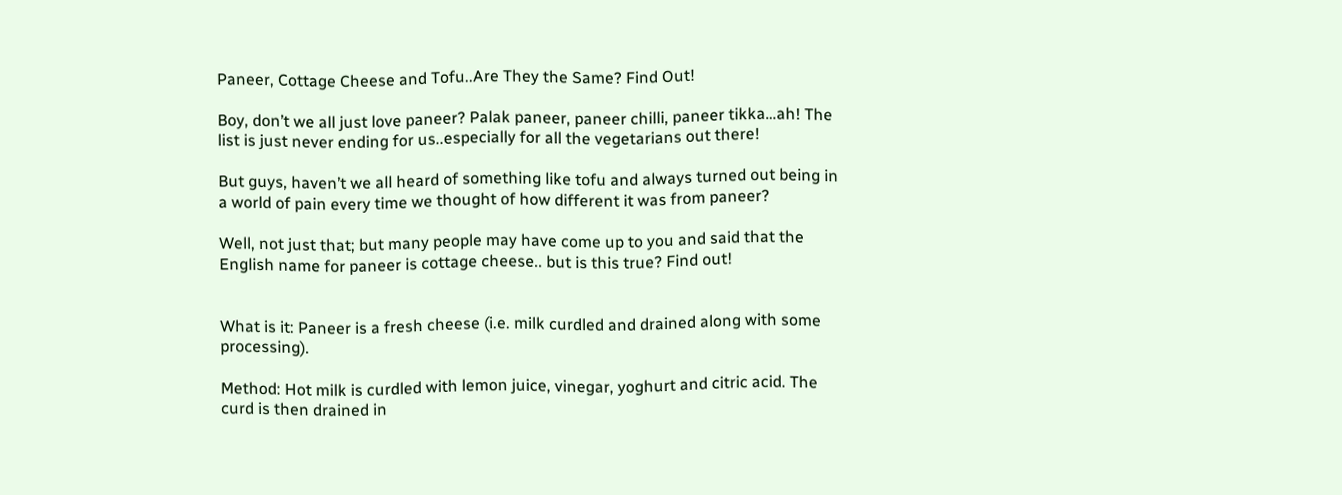Paneer, Cottage Cheese and Tofu..Are They the Same? Find Out!

Boy, don’t we all just love paneer? Palak paneer, paneer chilli, paneer tikka…ah! The list is just never ending for us..especially for all the vegetarians out there!

But guys, haven’t we all heard of something like tofu and always turned out being in a world of pain every time we thought of how different it was from paneer?

Well, not just that; but many people may have come up to you and said that the English name for paneer is cottage cheese.. but is this true? Find out!


What is it: Paneer is a fresh cheese (i.e. milk curdled and drained along with some processing).

Method: Hot milk is curdled with lemon juice, vinegar, yoghurt and citric acid. The curd is then drained in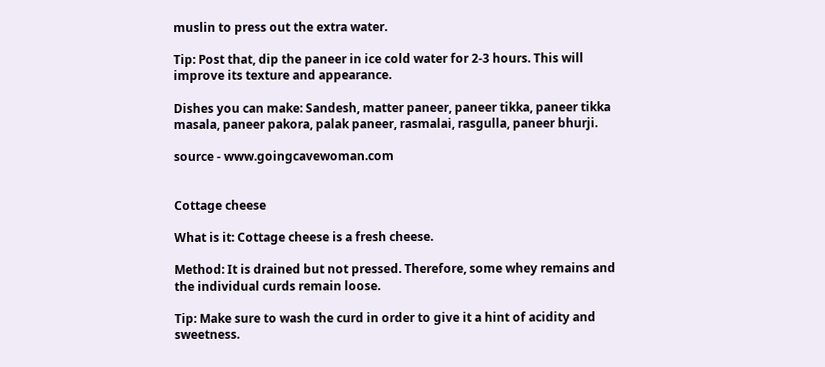muslin to press out the extra water.

Tip: Post that, dip the paneer in ice cold water for 2-3 hours. This will improve its texture and appearance.

Dishes you can make: Sandesh, matter paneer, paneer tikka, paneer tikka masala, paneer pakora, palak paneer, rasmalai, rasgulla, paneer bhurji.

source - www.goingcavewoman.com


Cottage cheese

What is it: Cottage cheese is a fresh cheese.

Method: It is drained but not pressed. Therefore, some whey remains and the individual curds remain loose.

Tip: Make sure to wash the curd in order to give it a hint of acidity and sweetness.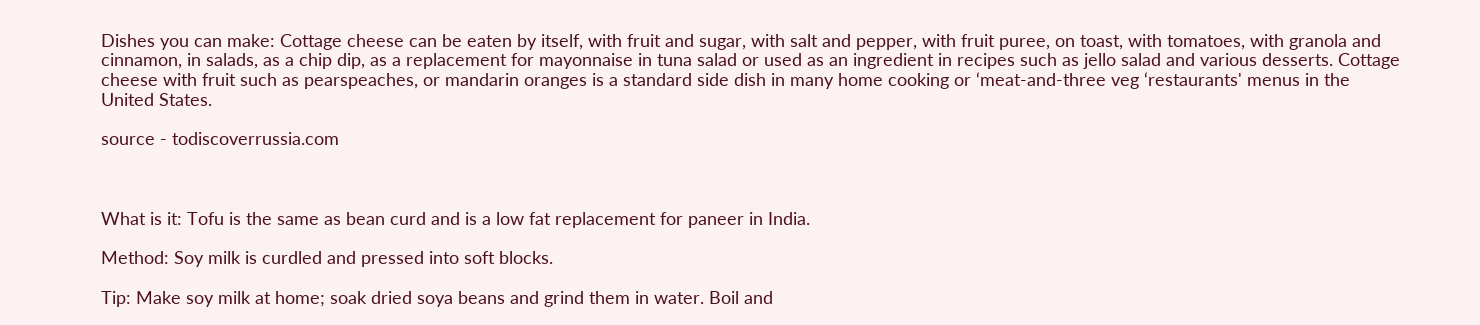Dishes you can make: Cottage cheese can be eaten by itself, with fruit and sugar, with salt and pepper, with fruit puree, on toast, with tomatoes, with granola and cinnamon, in salads, as a chip dip, as a replacement for mayonnaise in tuna salad or used as an ingredient in recipes such as jello salad and various desserts. Cottage cheese with fruit such as pearspeaches, or mandarin oranges is a standard side dish in many home cooking or ‘meat-and-three veg ‘restaurants' menus in the United States.

source - todiscoverrussia.com



What is it: Tofu is the same as bean curd and is a low fat replacement for paneer in India.

Method: Soy milk is curdled and pressed into soft blocks.

Tip: Make soy milk at home; soak dried soya beans and grind them in water. Boil and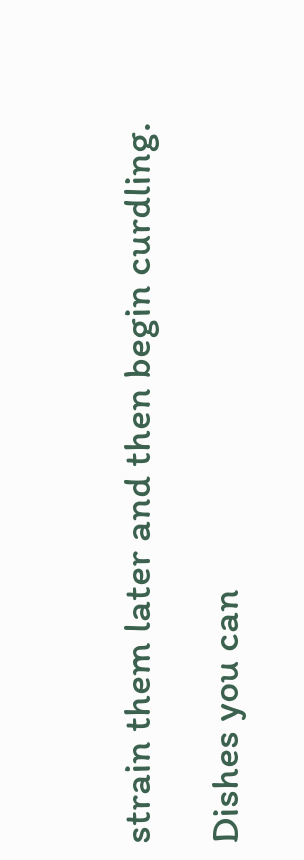strain them later and then begin curdling.

Dishes you can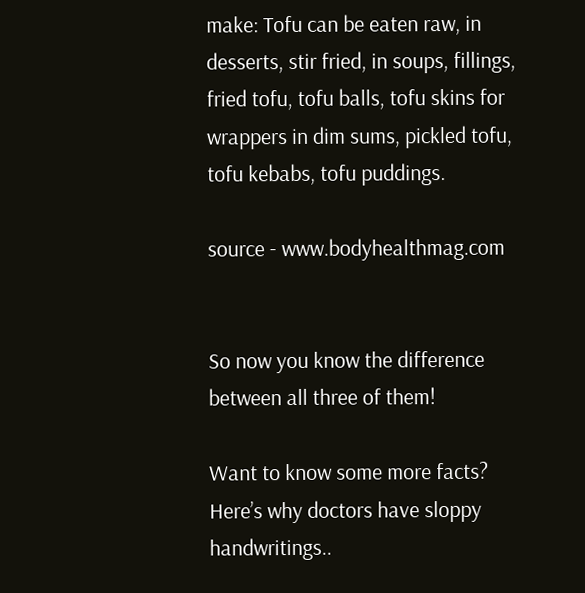make: Tofu can be eaten raw, in desserts, stir fried, in soups, fillings, fried tofu, tofu balls, tofu skins for wrappers in dim sums, pickled tofu, tofu kebabs, tofu puddings.

source - www.bodyhealthmag.com


So now you know the difference between all three of them!

Want to know some more facts? Here’s why doctors have sloppy handwritings..